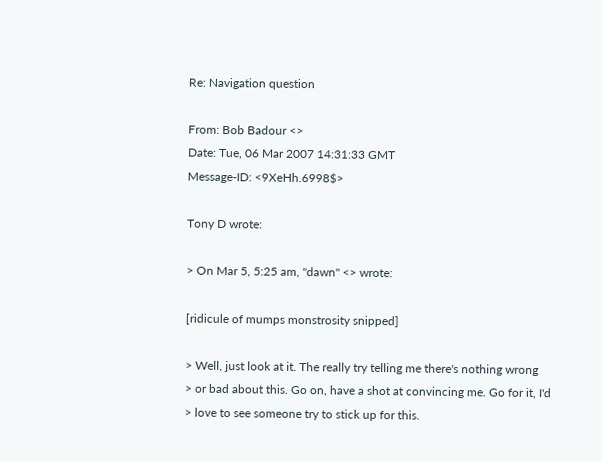Re: Navigation question

From: Bob Badour <>
Date: Tue, 06 Mar 2007 14:31:33 GMT
Message-ID: <9XeHh.6998$>

Tony D wrote:

> On Mar 5, 5:25 am, "dawn" <> wrote:

[ridicule of mumps monstrosity snipped]

> Well, just look at it. The really try telling me there's nothing wrong
> or bad about this. Go on, have a shot at convincing me. Go for it, I'd
> love to see someone try to stick up for this.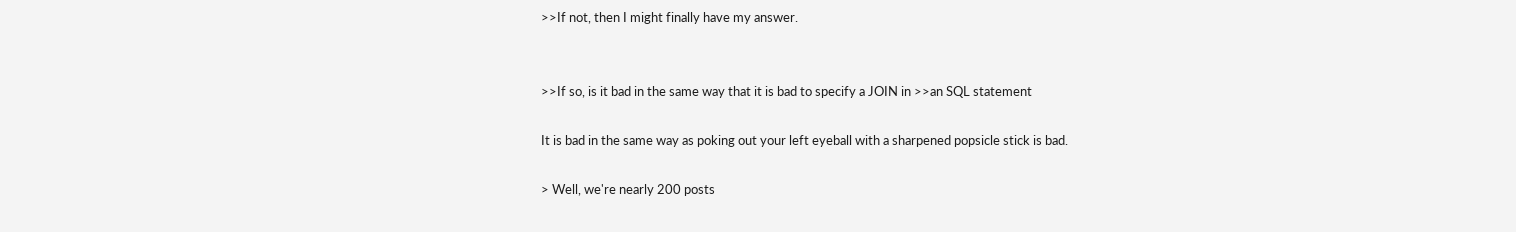>>If not, then I might finally have my answer.


>>If so, is it bad in the same way that it is bad to specify a JOIN in >>an SQL statement

It is bad in the same way as poking out your left eyeball with a sharpened popsicle stick is bad.

> Well, we're nearly 200 posts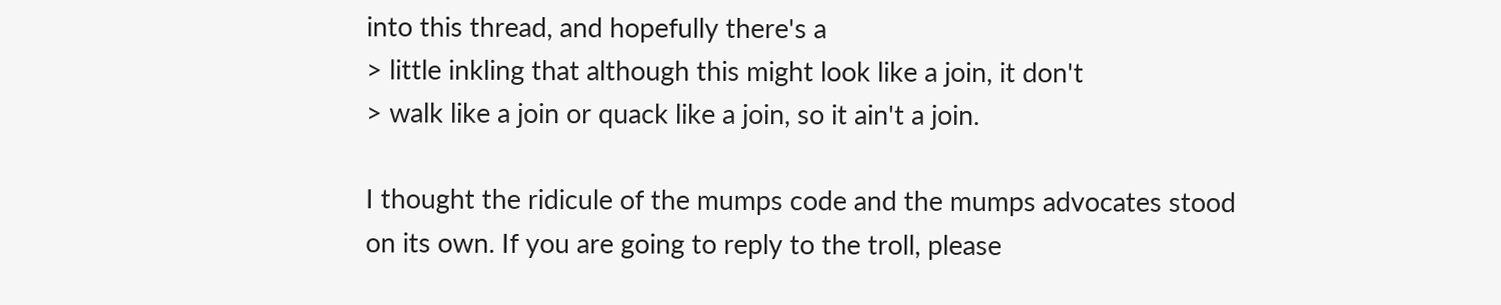into this thread, and hopefully there's a
> little inkling that although this might look like a join, it don't
> walk like a join or quack like a join, so it ain't a join.

I thought the ridicule of the mumps code and the mumps advocates stood on its own. If you are going to reply to the troll, please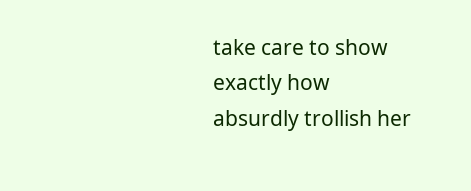take care to show exactly how absurdly trollish her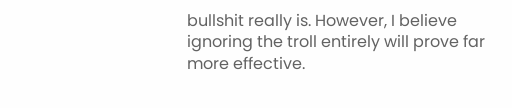bullshit really is. However, I believe ignoring the troll entirely will prove far more effective.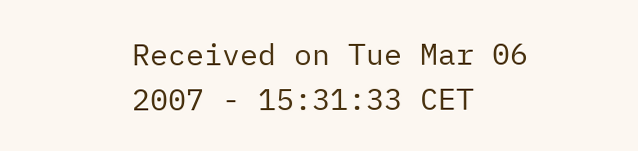Received on Tue Mar 06 2007 - 15:31:33 CET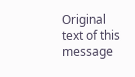Original text of this message